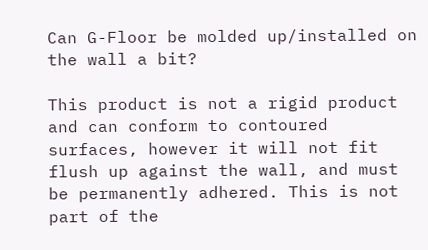Can G-Floor be molded up/installed on the wall a bit?

This product is not a rigid product and can conform to contoured surfaces, however it will not fit flush up against the wall, and must be permanently adhered. This is not part of the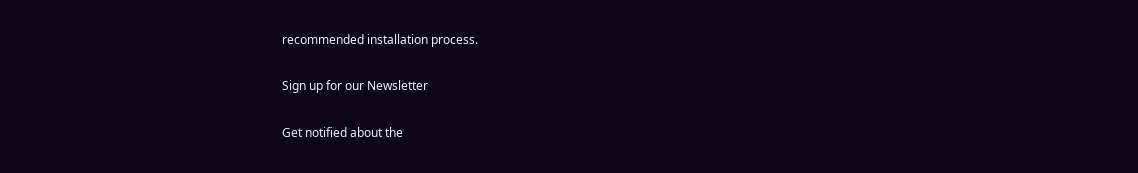recommended installation process.

Sign up for our Newsletter

Get notified about the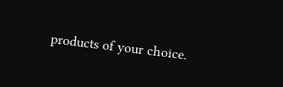products of your choice.